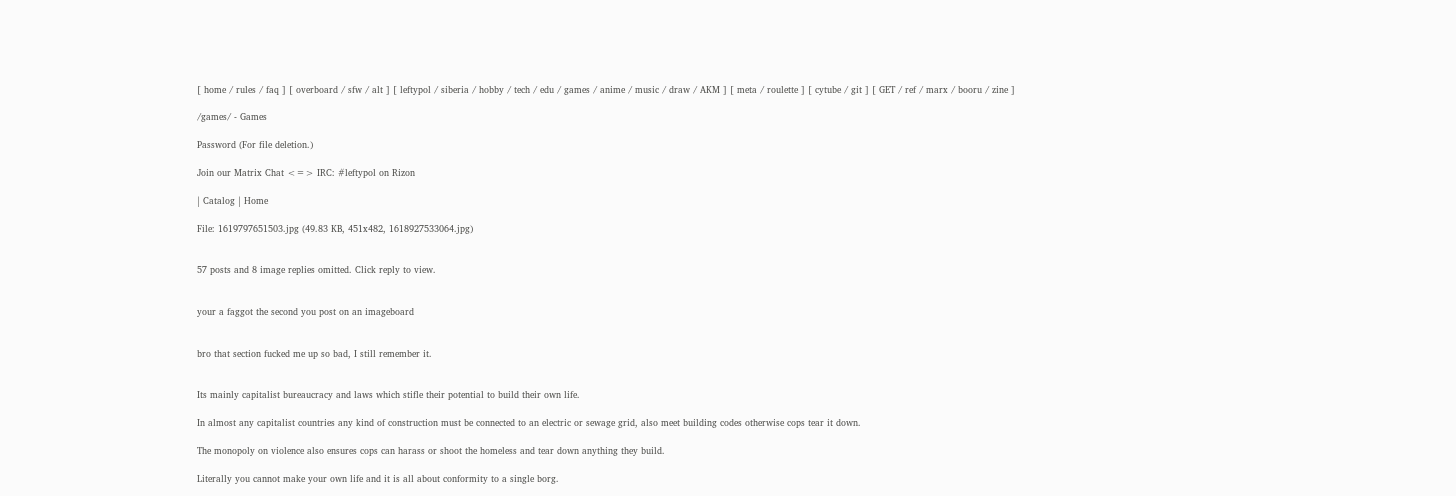[ home / rules / faq ] [ overboard / sfw / alt ] [ leftypol / siberia / hobby / tech / edu / games / anime / music / draw / AKM ] [ meta / roulette ] [ cytube / git ] [ GET / ref / marx / booru / zine ]

/games/ - Games

Password (For file deletion.)

Join our Matrix Chat <=> IRC: #leftypol on Rizon

| Catalog | Home

File: 1619797651503.jpg (49.83 KB, 451x482, 1618927533064.jpg)


57 posts and 8 image replies omitted. Click reply to view.


your a faggot the second you post on an imageboard


bro that section fucked me up so bad, I still remember it.


Its mainly capitalist bureaucracy and laws which stifle their potential to build their own life.

In almost any capitalist countries any kind of construction must be connected to an electric or sewage grid, also meet building codes otherwise cops tear it down.

The monopoly on violence also ensures cops can harass or shoot the homeless and tear down anything they build.

Literally you cannot make your own life and it is all about conformity to a single borg.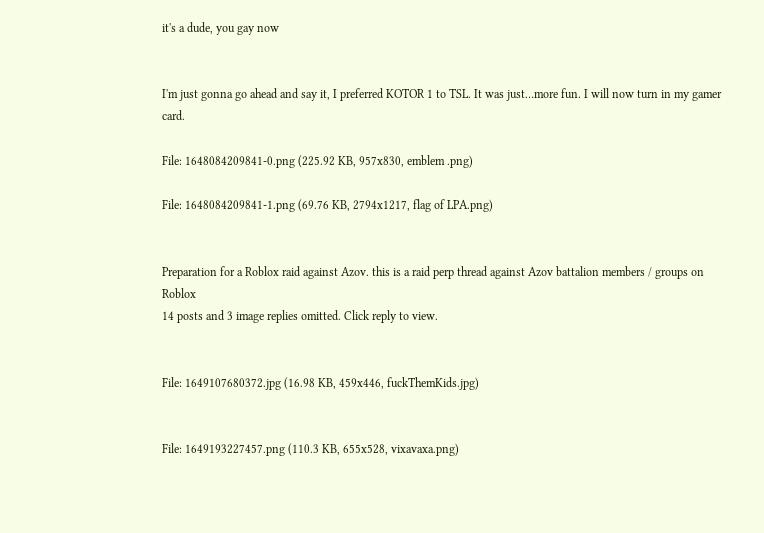it's a dude, you gay now


I'm just gonna go ahead and say it, I preferred KOTOR 1 to TSL. It was just…more fun. I will now turn in my gamer card.

File: 1648084209841-0.png (225.92 KB, 957x830, emblem .png)

File: 1648084209841-1.png (69.76 KB, 2794x1217, flag of LPA.png)


Preparation for a Roblox raid against Azov. this is a raid perp thread against Azov battalion members / groups on Roblox
14 posts and 3 image replies omitted. Click reply to view.


File: 1649107680372.jpg (16.98 KB, 459x446, fuckThemKids.jpg)


File: 1649193227457.png (110.3 KB, 655x528, vixavaxa.png)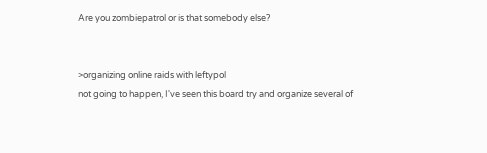Are you zombiepatrol or is that somebody else?


>organizing online raids with leftypol
not going to happen, I've seen this board try and organize several of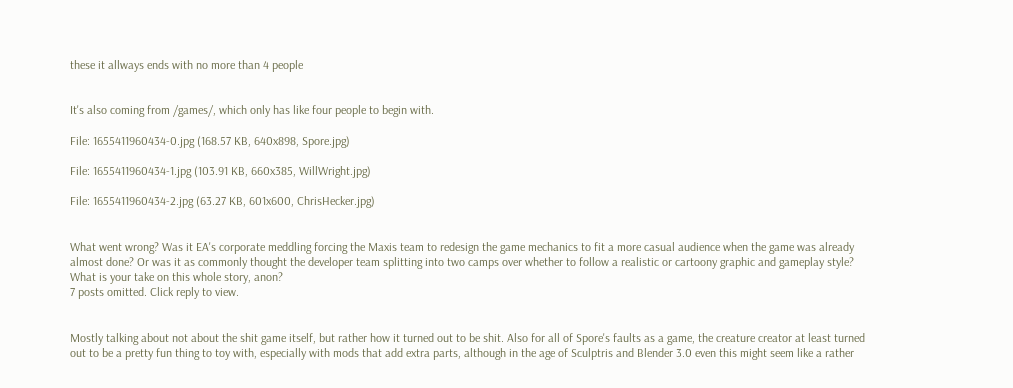these it allways ends with no more than 4 people


It's also coming from /games/, which only has like four people to begin with.

File: 1655411960434-0.jpg (168.57 KB, 640x898, Spore.jpg)

File: 1655411960434-1.jpg (103.91 KB, 660x385, WillWright.jpg)

File: 1655411960434-2.jpg (63.27 KB, 601x600, ChrisHecker.jpg)


What went wrong? Was it EA's corporate meddling forcing the Maxis team to redesign the game mechanics to fit a more casual audience when the game was already almost done? Or was it as commonly thought the developer team splitting into two camps over whether to follow a realistic or cartoony graphic and gameplay style? What is your take on this whole story, anon?
7 posts omitted. Click reply to view.


Mostly talking about not about the shit game itself, but rather how it turned out to be shit. Also for all of Spore's faults as a game, the creature creator at least turned out to be a pretty fun thing to toy with, especially with mods that add extra parts, although in the age of Sculptris and Blender 3.0 even this might seem like a rather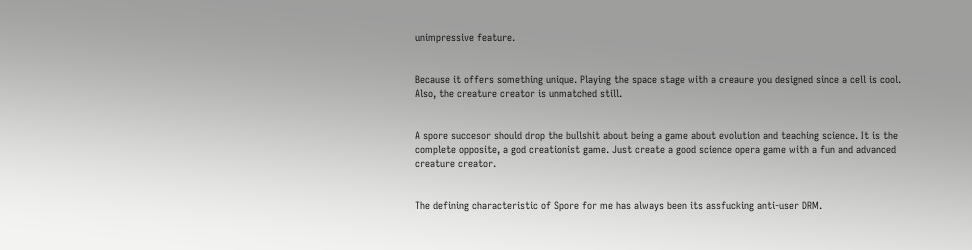unimpressive feature.


Because it offers something unique. Playing the space stage with a creaure you designed since a cell is cool. Also, the creature creator is unmatched still.


A spore succesor should drop the bullshit about being a game about evolution and teaching science. It is the complete opposite, a god creationist game. Just create a good science opera game with a fun and advanced creature creator.


The defining characteristic of Spore for me has always been its assfucking anti-user DRM.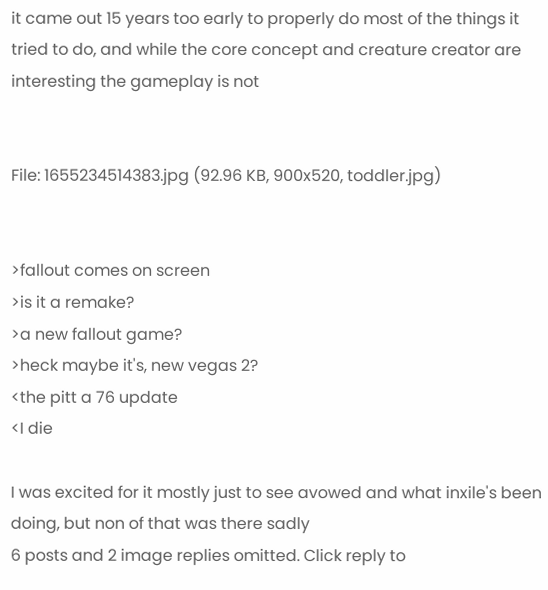it came out 15 years too early to properly do most of the things it tried to do, and while the core concept and creature creator are interesting the gameplay is not


File: 1655234514383.jpg (92.96 KB, 900x520, toddler.jpg)


>fallout comes on screen
>is it a remake?
>a new fallout game?
>heck maybe it's, new vegas 2?
<the pitt a 76 update
<I die

I was excited for it mostly just to see avowed and what inxile's been doing, but non of that was there sadly
6 posts and 2 image replies omitted. Click reply to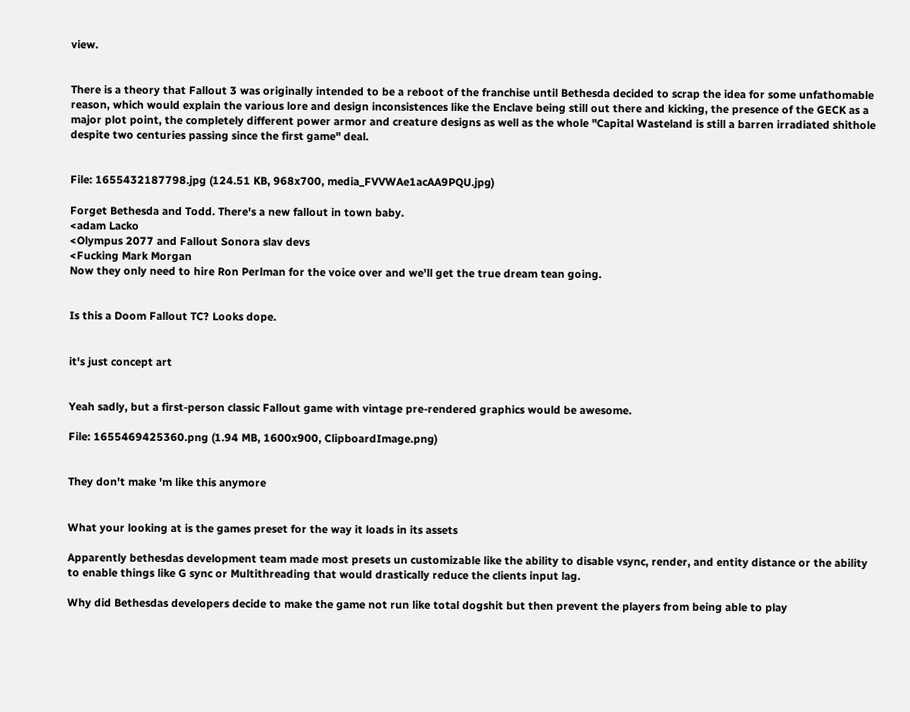view.


There is a theory that Fallout 3 was originally intended to be a reboot of the franchise until Bethesda decided to scrap the idea for some unfathomable reason, which would explain the various lore and design inconsistences like the Enclave being still out there and kicking, the presence of the GECK as a major plot point, the completely different power armor and creature designs as well as the whole "Capital Wasteland is still a barren irradiated shithole despite two centuries passing since the first game" deal.


File: 1655432187798.jpg (124.51 KB, 968x700, media_FVVWAe1acAA9PQU.jpg)

Forget Bethesda and Todd. There's a new fallout in town baby.
<adam Lacko
<Olympus 2077 and Fallout Sonora slav devs
<Fucking Mark Morgan
Now they only need to hire Ron Perlman for the voice over and we'll get the true dream tean going.


Is this a Doom Fallout TC? Looks dope.


it's just concept art


Yeah sadly, but a first-person classic Fallout game with vintage pre-rendered graphics would be awesome.

File: 1655469425360.png (1.94 MB, 1600x900, ClipboardImage.png)


They don't make 'm like this anymore


What your looking at is the games preset for the way it loads in its assets

Apparently bethesdas development team made most presets un customizable like the ability to disable vsync, render, and entity distance or the ability to enable things like G sync or Multithreading that would drastically reduce the clients input lag.

Why did Bethesdas developers decide to make the game not run like total dogshit but then prevent the players from being able to play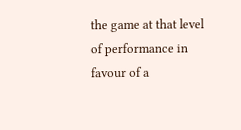the game at that level of performance in favour of a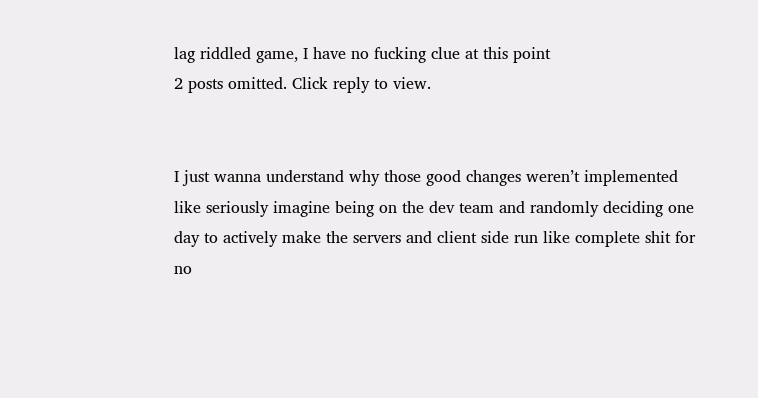lag riddled game, I have no fucking clue at this point
2 posts omitted. Click reply to view.


I just wanna understand why those good changes weren’t implemented like seriously imagine being on the dev team and randomly deciding one day to actively make the servers and client side run like complete shit for no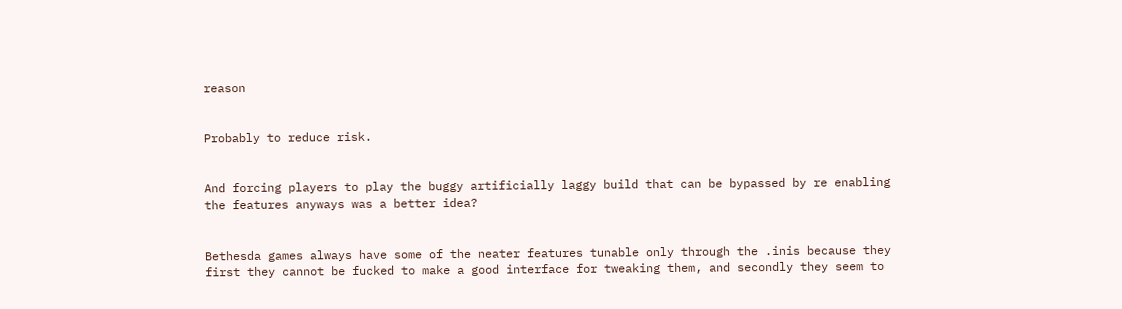reason


Probably to reduce risk.


And forcing players to play the buggy artificially laggy build that can be bypassed by re enabling the features anyways was a better idea?


Bethesda games always have some of the neater features tunable only through the .inis because they first they cannot be fucked to make a good interface for tweaking them, and secondly they seem to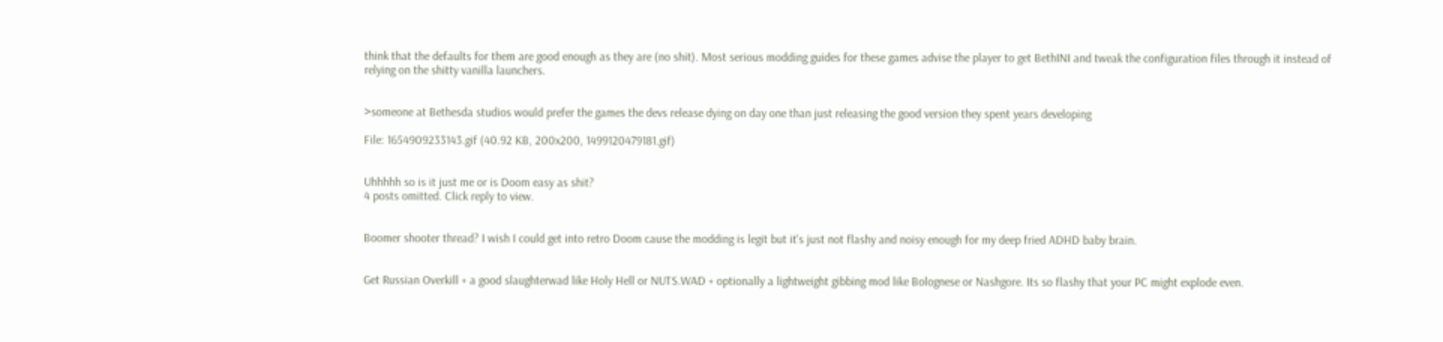think that the defaults for them are good enough as they are (no shit). Most serious modding guides for these games advise the player to get BethINI and tweak the configuration files through it instead of relying on the shitty vanilla launchers.


>someone at Bethesda studios would prefer the games the devs release dying on day one than just releasing the good version they spent years developing

File: 1654909233143.gif (40.92 KB, 200x200, 1499120479181.gif)


Uhhhhh so is it just me or is Doom easy as shit?
4 posts omitted. Click reply to view.


Boomer shooter thread? I wish I could get into retro Doom cause the modding is legit but it's just not flashy and noisy enough for my deep fried ADHD baby brain.


Get Russian Overkill + a good slaughterwad like Holy Hell or NUTS.WAD + optionally a lightweight gibbing mod like Bolognese or Nashgore. Its so flashy that your PC might explode even.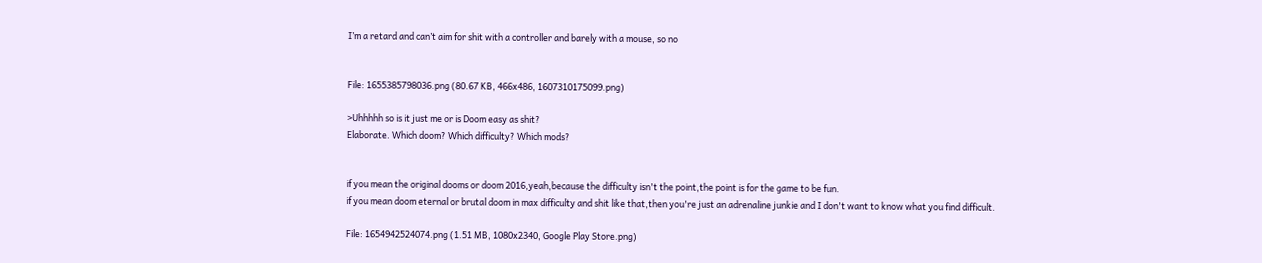I’m a retard and can’t aim for shit with a controller and barely with a mouse, so no


File: 1655385798036.png (80.67 KB, 466x486, 1607310175099.png)

>Uhhhhh so is it just me or is Doom easy as shit?
Elaborate. Which doom? Which difficulty? Which mods?


if you mean the original dooms or doom 2016,yeah,because the difficulty isn't the point,the point is for the game to be fun.
if you mean doom eternal or brutal doom in max difficulty and shit like that,then you're just an adrenaline junkie and I don't want to know what you find difficult.

File: 1654942524074.png (1.51 MB, 1080x2340, Google Play Store.png)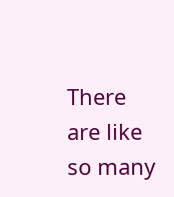There are like so many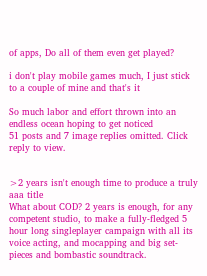of apps, Do all of them even get played?

i don't play mobile games much, I just stick to a couple of mine and that's it

So much labor and effort thrown into an endless ocean hoping to get noticed
51 posts and 7 image replies omitted. Click reply to view.


>2 years isn't enough time to produce a truly aaa title
What about COD? 2 years is enough, for any competent studio, to make a fully-fledged 5 hour long singleplayer campaign with all its voice acting, and mocapping and big set-pieces and bombastic soundtrack.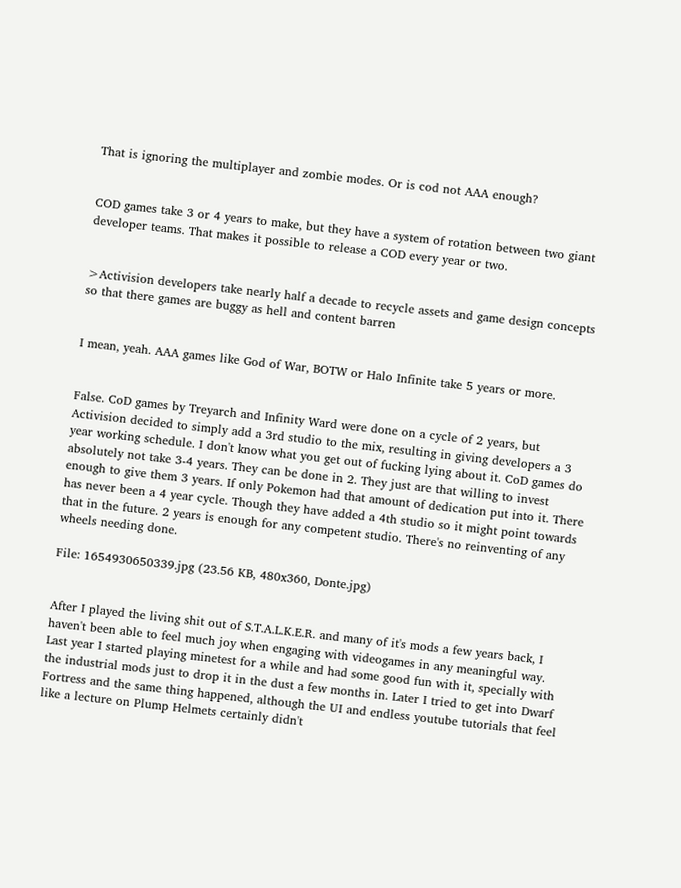That is ignoring the multiplayer and zombie modes. Or is cod not AAA enough?


COD games take 3 or 4 years to make, but they have a system of rotation between two giant developer teams. That makes it possible to release a COD every year or two.


>Activision developers take nearly half a decade to recycle assets and game design concepts so that there games are buggy as hell and content barren


I mean, yeah. AAA games like God of War, BOTW or Halo Infinite take 5 years or more.


False. CoD games by Treyarch and Infinity Ward were done on a cycle of 2 years, but Activision decided to simply add a 3rd studio to the mix, resulting in giving developers a 3 year working schedule. I don't know what you get out of fucking lying about it. CoD games do absolutely not take 3-4 years. They can be done in 2. They just are that willing to invest enough to give them 3 years. If only Pokemon had that amount of dedication put into it. There has never been a 4 year cycle. Though they have added a 4th studio so it might point towards that in the future. 2 years is enough for any competent studio. There's no reinventing of any wheels needing done.

File: 1654930650339.jpg (23.56 KB, 480x360, Donte.jpg)


After I played the living shit out of S.T.A.L.K.E.R. and many of it's mods a few years back, I haven't been able to feel much joy when engaging with videogames in any meaningful way. Last year I started playing minetest for a while and had some good fun with it, specially with the industrial mods just to drop it in the dust a few months in. Later I tried to get into Dwarf Fortress and the same thing happened, although the UI and endless youtube tutorials that feel like a lecture on Plump Helmets certainly didn't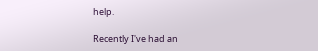help.

Recently I've had an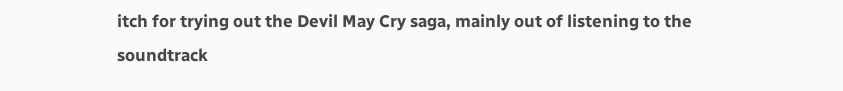itch for trying out the Devil May Cry saga, mainly out of listening to the soundtrack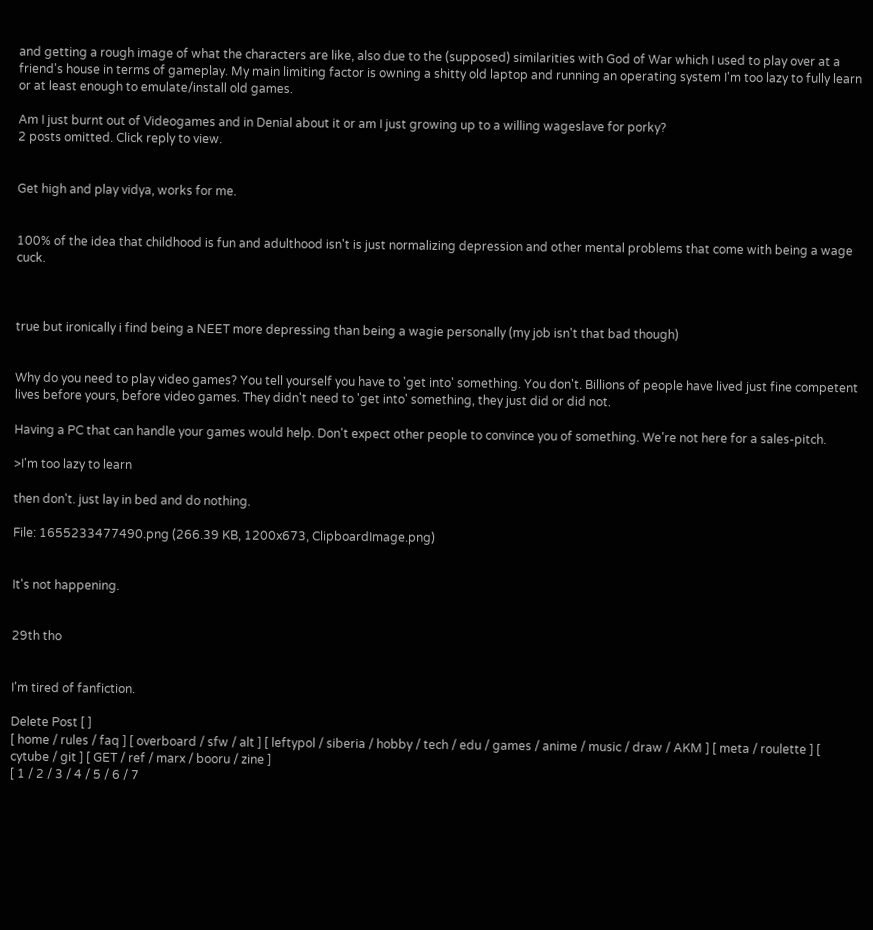and getting a rough image of what the characters are like, also due to the (supposed) similarities with God of War which I used to play over at a friend's house in terms of gameplay. My main limiting factor is owning a shitty old laptop and running an operating system I'm too lazy to fully learn or at least enough to emulate/install old games.

Am I just burnt out of Videogames and in Denial about it or am I just growing up to a willing wageslave for porky?
2 posts omitted. Click reply to view.


Get high and play vidya, works for me.


100% of the idea that childhood is fun and adulthood isn't is just normalizing depression and other mental problems that come with being a wage cuck.



true but ironically i find being a NEET more depressing than being a wagie personally (my job isn't that bad though)


Why do you need to play video games? You tell yourself you have to 'get into' something. You don't. Billions of people have lived just fine competent lives before yours, before video games. They didn't need to 'get into' something, they just did or did not.

Having a PC that can handle your games would help. Don't expect other people to convince you of something. We're not here for a sales-pitch.

>I'm too lazy to learn

then don't. just lay in bed and do nothing.

File: 1655233477490.png (266.39 KB, 1200x673, ClipboardImage.png)


It's not happening.


29th tho


I'm tired of fanfiction.

Delete Post [ ]
[ home / rules / faq ] [ overboard / sfw / alt ] [ leftypol / siberia / hobby / tech / edu / games / anime / music / draw / AKM ] [ meta / roulette ] [ cytube / git ] [ GET / ref / marx / booru / zine ]
[ 1 / 2 / 3 / 4 / 5 / 6 / 7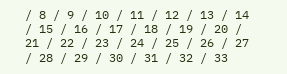/ 8 / 9 / 10 / 11 / 12 / 13 / 14 / 15 / 16 / 17 / 18 / 19 / 20 / 21 / 22 / 23 / 24 / 25 / 26 / 27 / 28 / 29 / 30 / 31 / 32 / 33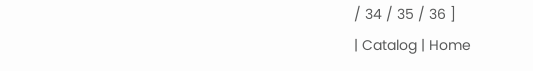/ 34 / 35 / 36 ]
| Catalog | Home